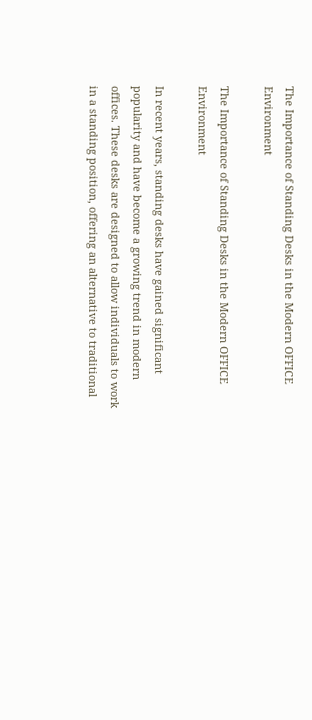The Importance of Standing Desks in the Modern OFFICE Environment

The Importance of Standing Desks in the Modern OFFICE Environment

In recent years, standing desks have gained significant popularity and have become a growing trend in modern offices. These desks are designed to allow individuals to work in a standing position, offering an alternative to traditional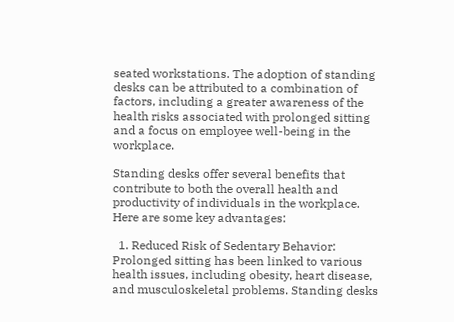seated workstations. The adoption of standing desks can be attributed to a combination of factors, including a greater awareness of the health risks associated with prolonged sitting and a focus on employee well-being in the workplace.

Standing desks offer several benefits that contribute to both the overall health and productivity of individuals in the workplace. Here are some key advantages:

  1. Reduced Risk of Sedentary Behavior: Prolonged sitting has been linked to various health issues, including obesity, heart disease, and musculoskeletal problems. Standing desks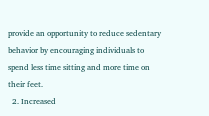provide an opportunity to reduce sedentary behavior by encouraging individuals to spend less time sitting and more time on their feet.
  2. Increased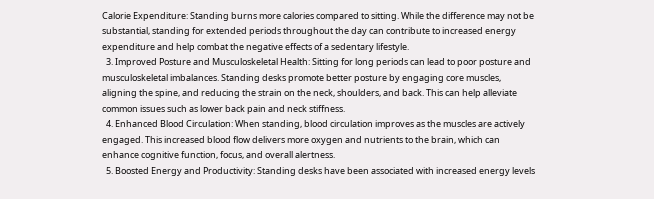Calorie Expenditure: Standing burns more calories compared to sitting. While the difference may not be substantial, standing for extended periods throughout the day can contribute to increased energy expenditure and help combat the negative effects of a sedentary lifestyle.
  3. Improved Posture and Musculoskeletal Health: Sitting for long periods can lead to poor posture and musculoskeletal imbalances. Standing desks promote better posture by engaging core muscles, aligning the spine, and reducing the strain on the neck, shoulders, and back. This can help alleviate common issues such as lower back pain and neck stiffness.
  4. Enhanced Blood Circulation: When standing, blood circulation improves as the muscles are actively engaged. This increased blood flow delivers more oxygen and nutrients to the brain, which can enhance cognitive function, focus, and overall alertness.
  5. Boosted Energy and Productivity: Standing desks have been associated with increased energy levels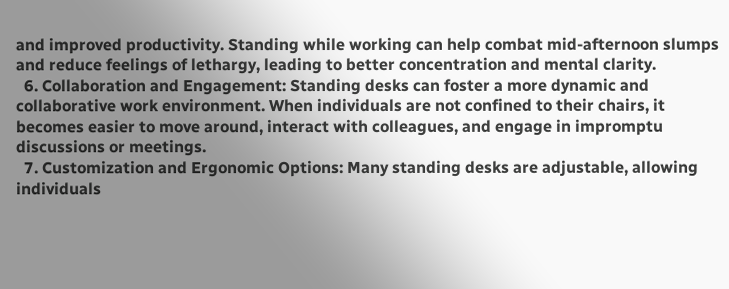and improved productivity. Standing while working can help combat mid-afternoon slumps and reduce feelings of lethargy, leading to better concentration and mental clarity.
  6. Collaboration and Engagement: Standing desks can foster a more dynamic and collaborative work environment. When individuals are not confined to their chairs, it becomes easier to move around, interact with colleagues, and engage in impromptu discussions or meetings.
  7. Customization and Ergonomic Options: Many standing desks are adjustable, allowing individuals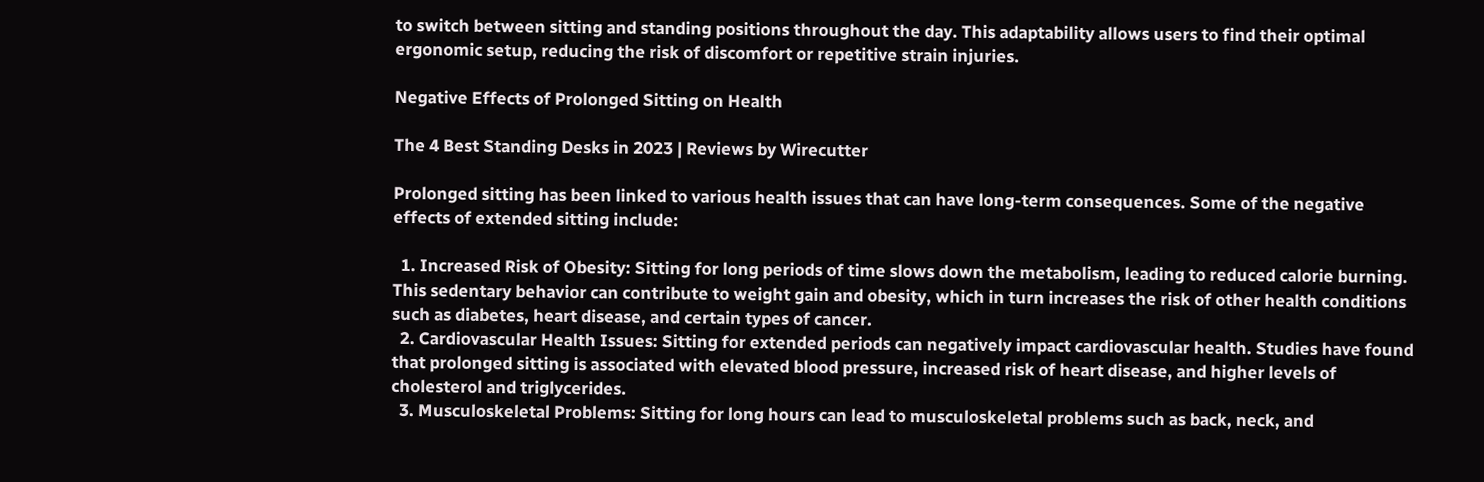to switch between sitting and standing positions throughout the day. This adaptability allows users to find their optimal ergonomic setup, reducing the risk of discomfort or repetitive strain injuries.

Negative Effects of Prolonged Sitting on Health

The 4 Best Standing Desks in 2023 | Reviews by Wirecutter

Prolonged sitting has been linked to various health issues that can have long-term consequences. Some of the negative effects of extended sitting include:

  1. Increased Risk of Obesity: Sitting for long periods of time slows down the metabolism, leading to reduced calorie burning. This sedentary behavior can contribute to weight gain and obesity, which in turn increases the risk of other health conditions such as diabetes, heart disease, and certain types of cancer.
  2. Cardiovascular Health Issues: Sitting for extended periods can negatively impact cardiovascular health. Studies have found that prolonged sitting is associated with elevated blood pressure, increased risk of heart disease, and higher levels of cholesterol and triglycerides.
  3. Musculoskeletal Problems: Sitting for long hours can lead to musculoskeletal problems such as back, neck, and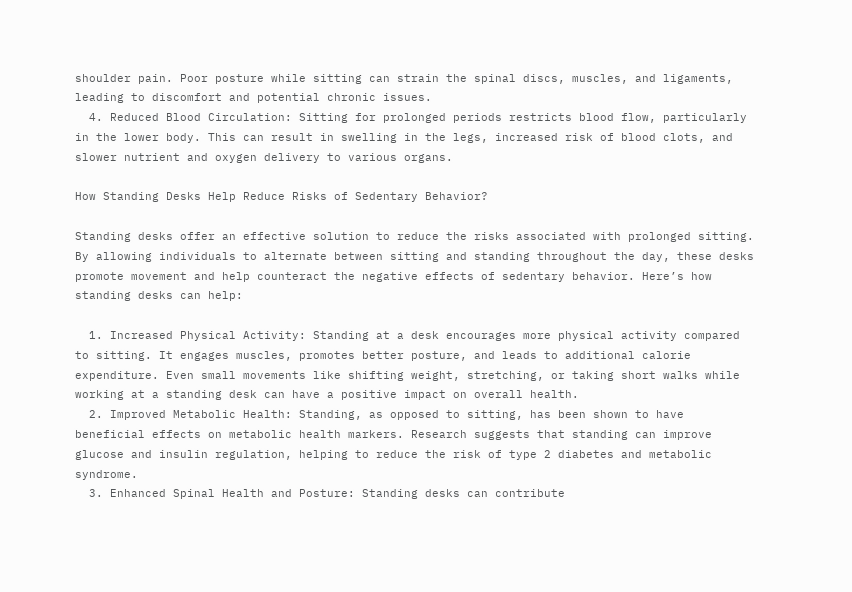shoulder pain. Poor posture while sitting can strain the spinal discs, muscles, and ligaments, leading to discomfort and potential chronic issues.
  4. Reduced Blood Circulation: Sitting for prolonged periods restricts blood flow, particularly in the lower body. This can result in swelling in the legs, increased risk of blood clots, and slower nutrient and oxygen delivery to various organs.

How Standing Desks Help Reduce Risks of Sedentary Behavior?

Standing desks offer an effective solution to reduce the risks associated with prolonged sitting. By allowing individuals to alternate between sitting and standing throughout the day, these desks promote movement and help counteract the negative effects of sedentary behavior. Here’s how standing desks can help:

  1. Increased Physical Activity: Standing at a desk encourages more physical activity compared to sitting. It engages muscles, promotes better posture, and leads to additional calorie expenditure. Even small movements like shifting weight, stretching, or taking short walks while working at a standing desk can have a positive impact on overall health.
  2. Improved Metabolic Health: Standing, as opposed to sitting, has been shown to have beneficial effects on metabolic health markers. Research suggests that standing can improve glucose and insulin regulation, helping to reduce the risk of type 2 diabetes and metabolic syndrome.
  3. Enhanced Spinal Health and Posture: Standing desks can contribute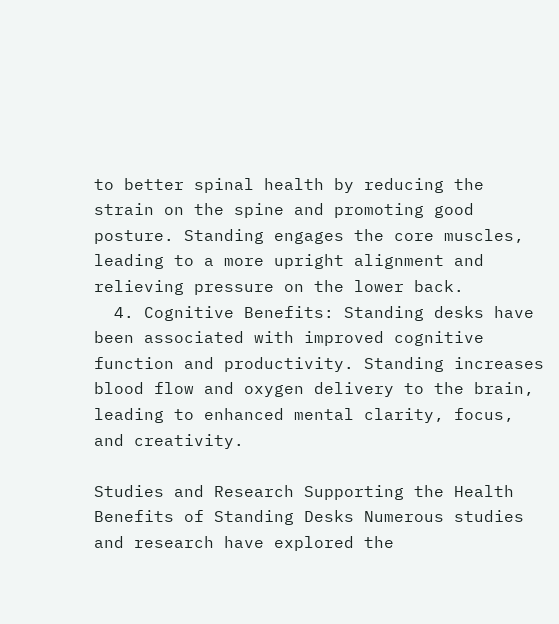to better spinal health by reducing the strain on the spine and promoting good posture. Standing engages the core muscles, leading to a more upright alignment and relieving pressure on the lower back.
  4. Cognitive Benefits: Standing desks have been associated with improved cognitive function and productivity. Standing increases blood flow and oxygen delivery to the brain, leading to enhanced mental clarity, focus, and creativity.

Studies and Research Supporting the Health Benefits of Standing Desks Numerous studies and research have explored the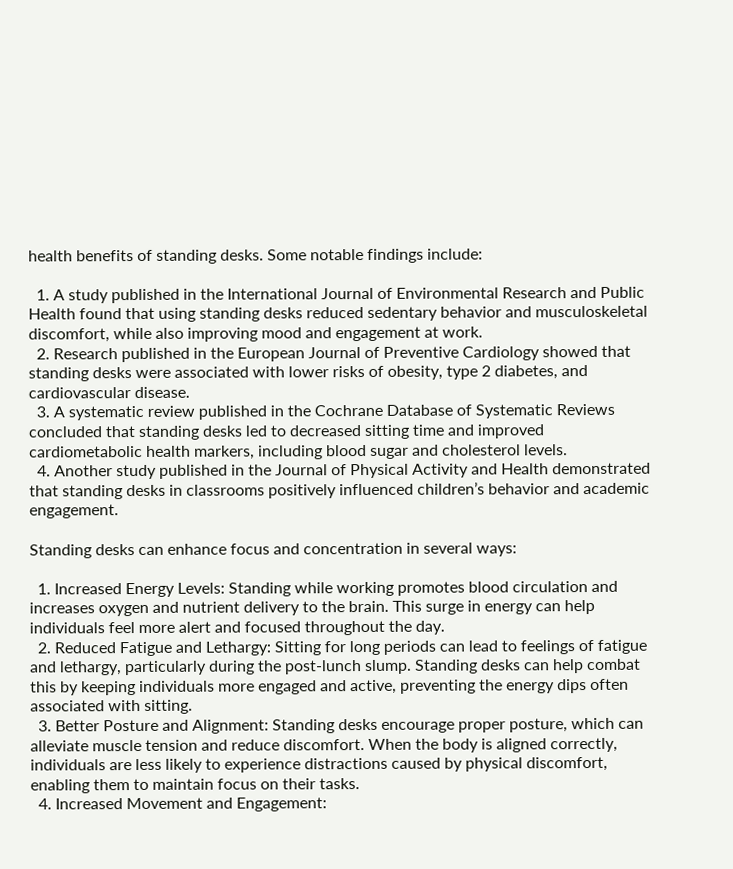health benefits of standing desks. Some notable findings include:

  1. A study published in the International Journal of Environmental Research and Public Health found that using standing desks reduced sedentary behavior and musculoskeletal discomfort, while also improving mood and engagement at work.
  2. Research published in the European Journal of Preventive Cardiology showed that standing desks were associated with lower risks of obesity, type 2 diabetes, and cardiovascular disease.
  3. A systematic review published in the Cochrane Database of Systematic Reviews concluded that standing desks led to decreased sitting time and improved cardiometabolic health markers, including blood sugar and cholesterol levels.
  4. Another study published in the Journal of Physical Activity and Health demonstrated that standing desks in classrooms positively influenced children’s behavior and academic engagement.

Standing desks can enhance focus and concentration in several ways:

  1. Increased Energy Levels: Standing while working promotes blood circulation and increases oxygen and nutrient delivery to the brain. This surge in energy can help individuals feel more alert and focused throughout the day.
  2. Reduced Fatigue and Lethargy: Sitting for long periods can lead to feelings of fatigue and lethargy, particularly during the post-lunch slump. Standing desks can help combat this by keeping individuals more engaged and active, preventing the energy dips often associated with sitting.
  3. Better Posture and Alignment: Standing desks encourage proper posture, which can alleviate muscle tension and reduce discomfort. When the body is aligned correctly, individuals are less likely to experience distractions caused by physical discomfort, enabling them to maintain focus on their tasks.
  4. Increased Movement and Engagement: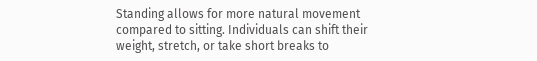Standing allows for more natural movement compared to sitting. Individuals can shift their weight, stretch, or take short breaks to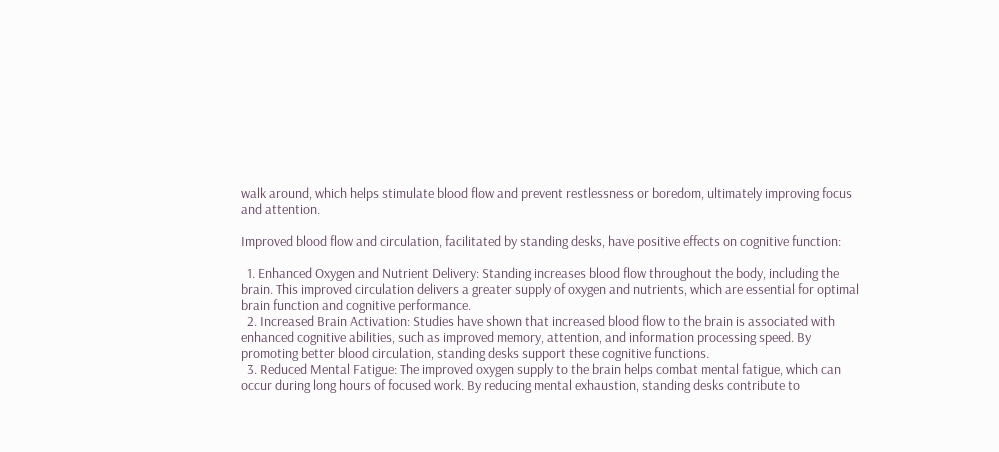walk around, which helps stimulate blood flow and prevent restlessness or boredom, ultimately improving focus and attention.

Improved blood flow and circulation, facilitated by standing desks, have positive effects on cognitive function:

  1. Enhanced Oxygen and Nutrient Delivery: Standing increases blood flow throughout the body, including the brain. This improved circulation delivers a greater supply of oxygen and nutrients, which are essential for optimal brain function and cognitive performance.
  2. Increased Brain Activation: Studies have shown that increased blood flow to the brain is associated with enhanced cognitive abilities, such as improved memory, attention, and information processing speed. By promoting better blood circulation, standing desks support these cognitive functions.
  3. Reduced Mental Fatigue: The improved oxygen supply to the brain helps combat mental fatigue, which can occur during long hours of focused work. By reducing mental exhaustion, standing desks contribute to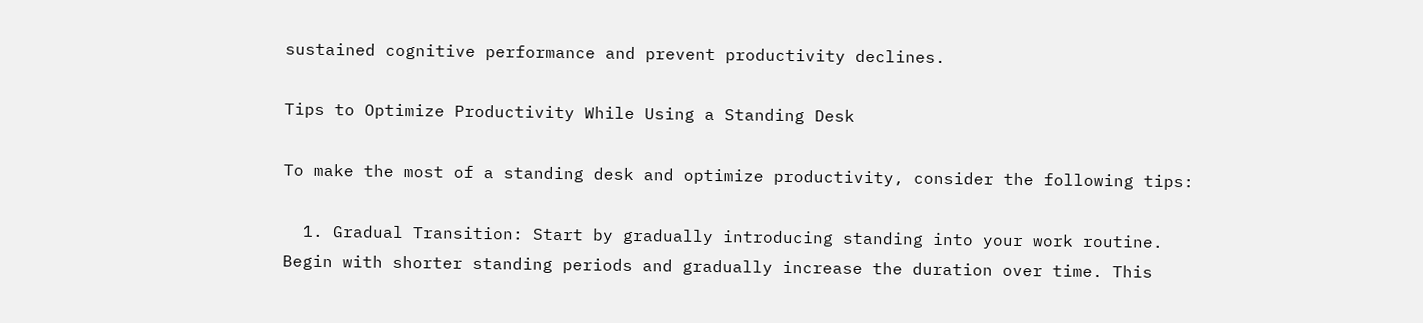sustained cognitive performance and prevent productivity declines.

Tips to Optimize Productivity While Using a Standing Desk

To make the most of a standing desk and optimize productivity, consider the following tips:

  1. Gradual Transition: Start by gradually introducing standing into your work routine. Begin with shorter standing periods and gradually increase the duration over time. This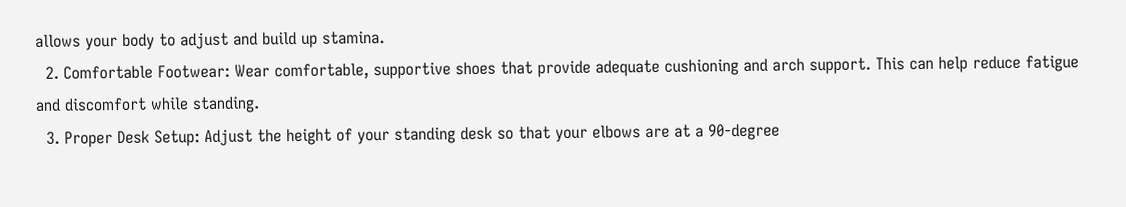allows your body to adjust and build up stamina.
  2. Comfortable Footwear: Wear comfortable, supportive shoes that provide adequate cushioning and arch support. This can help reduce fatigue and discomfort while standing.
  3. Proper Desk Setup: Adjust the height of your standing desk so that your elbows are at a 90-degree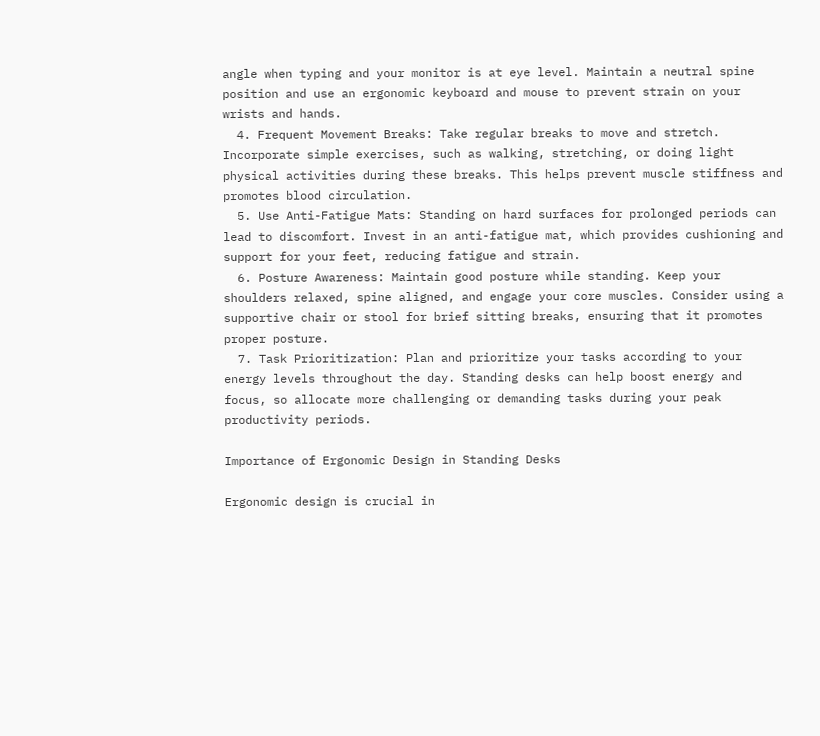angle when typing and your monitor is at eye level. Maintain a neutral spine position and use an ergonomic keyboard and mouse to prevent strain on your wrists and hands.
  4. Frequent Movement Breaks: Take regular breaks to move and stretch. Incorporate simple exercises, such as walking, stretching, or doing light physical activities during these breaks. This helps prevent muscle stiffness and promotes blood circulation.
  5. Use Anti-Fatigue Mats: Standing on hard surfaces for prolonged periods can lead to discomfort. Invest in an anti-fatigue mat, which provides cushioning and support for your feet, reducing fatigue and strain.
  6. Posture Awareness: Maintain good posture while standing. Keep your shoulders relaxed, spine aligned, and engage your core muscles. Consider using a supportive chair or stool for brief sitting breaks, ensuring that it promotes proper posture.
  7. Task Prioritization: Plan and prioritize your tasks according to your energy levels throughout the day. Standing desks can help boost energy and focus, so allocate more challenging or demanding tasks during your peak productivity periods.

Importance of Ergonomic Design in Standing Desks

Ergonomic design is crucial in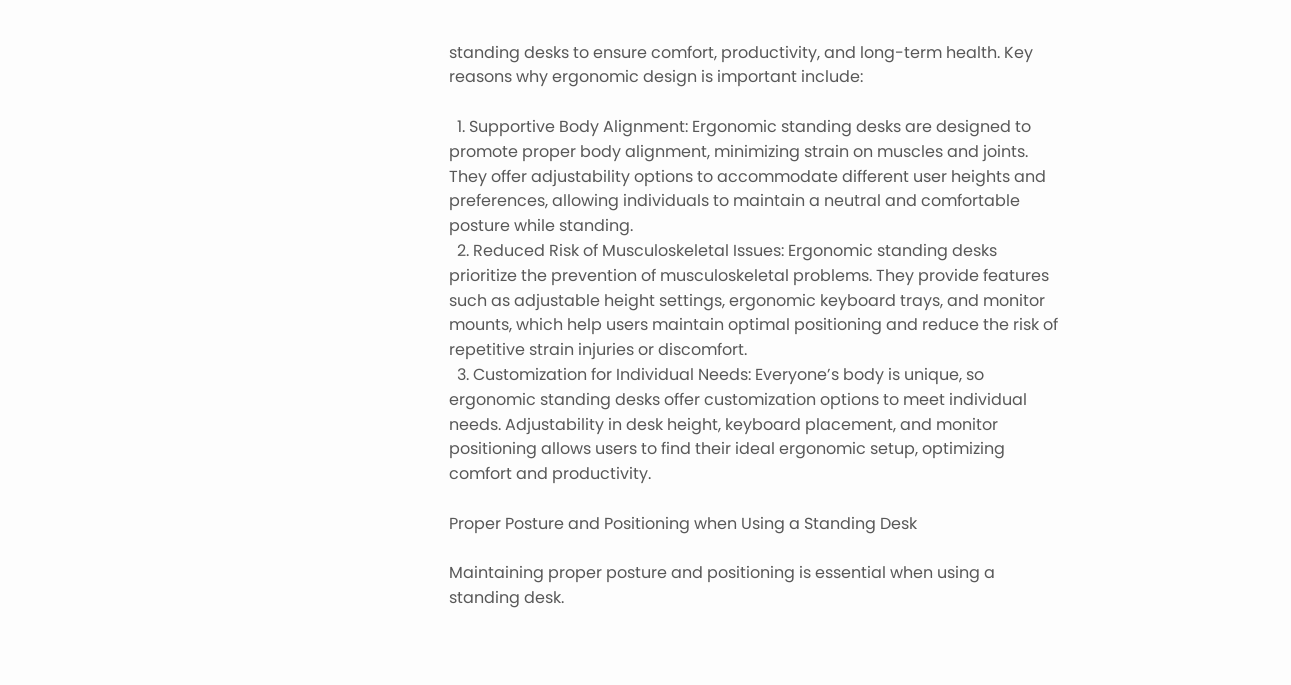standing desks to ensure comfort, productivity, and long-term health. Key reasons why ergonomic design is important include:

  1. Supportive Body Alignment: Ergonomic standing desks are designed to promote proper body alignment, minimizing strain on muscles and joints. They offer adjustability options to accommodate different user heights and preferences, allowing individuals to maintain a neutral and comfortable posture while standing.
  2. Reduced Risk of Musculoskeletal Issues: Ergonomic standing desks prioritize the prevention of musculoskeletal problems. They provide features such as adjustable height settings, ergonomic keyboard trays, and monitor mounts, which help users maintain optimal positioning and reduce the risk of repetitive strain injuries or discomfort.
  3. Customization for Individual Needs: Everyone’s body is unique, so ergonomic standing desks offer customization options to meet individual needs. Adjustability in desk height, keyboard placement, and monitor positioning allows users to find their ideal ergonomic setup, optimizing comfort and productivity.

Proper Posture and Positioning when Using a Standing Desk

Maintaining proper posture and positioning is essential when using a standing desk.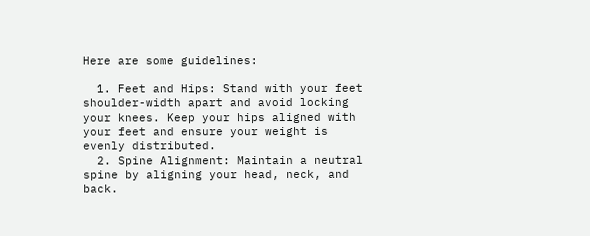Here are some guidelines:

  1. Feet and Hips: Stand with your feet shoulder-width apart and avoid locking your knees. Keep your hips aligned with your feet and ensure your weight is evenly distributed.
  2. Spine Alignment: Maintain a neutral spine by aligning your head, neck, and back.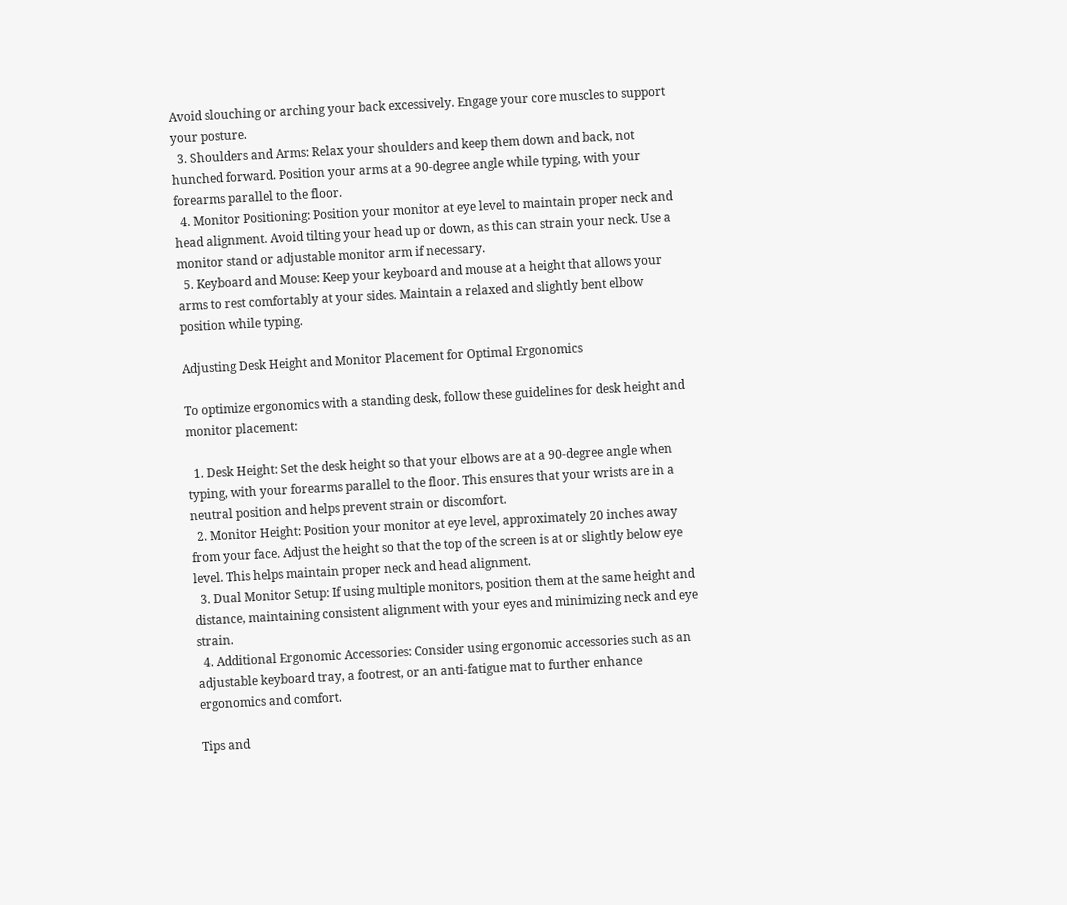Avoid slouching or arching your back excessively. Engage your core muscles to support your posture.
  3. Shoulders and Arms: Relax your shoulders and keep them down and back, not hunched forward. Position your arms at a 90-degree angle while typing, with your forearms parallel to the floor.
  4. Monitor Positioning: Position your monitor at eye level to maintain proper neck and head alignment. Avoid tilting your head up or down, as this can strain your neck. Use a monitor stand or adjustable monitor arm if necessary.
  5. Keyboard and Mouse: Keep your keyboard and mouse at a height that allows your arms to rest comfortably at your sides. Maintain a relaxed and slightly bent elbow position while typing.

Adjusting Desk Height and Monitor Placement for Optimal Ergonomics

To optimize ergonomics with a standing desk, follow these guidelines for desk height and monitor placement:

  1. Desk Height: Set the desk height so that your elbows are at a 90-degree angle when typing, with your forearms parallel to the floor. This ensures that your wrists are in a neutral position and helps prevent strain or discomfort.
  2. Monitor Height: Position your monitor at eye level, approximately 20 inches away from your face. Adjust the height so that the top of the screen is at or slightly below eye level. This helps maintain proper neck and head alignment.
  3. Dual Monitor Setup: If using multiple monitors, position them at the same height and distance, maintaining consistent alignment with your eyes and minimizing neck and eye strain.
  4. Additional Ergonomic Accessories: Consider using ergonomic accessories such as an adjustable keyboard tray, a footrest, or an anti-fatigue mat to further enhance ergonomics and comfort.

Tips and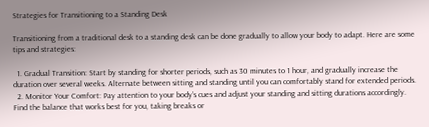Strategies for Transitioning to a Standing Desk

Transitioning from a traditional desk to a standing desk can be done gradually to allow your body to adapt. Here are some tips and strategies:

  1. Gradual Transition: Start by standing for shorter periods, such as 30 minutes to 1 hour, and gradually increase the duration over several weeks. Alternate between sitting and standing until you can comfortably stand for extended periods.
  2. Monitor Your Comfort: Pay attention to your body’s cues and adjust your standing and sitting durations accordingly. Find the balance that works best for you, taking breaks or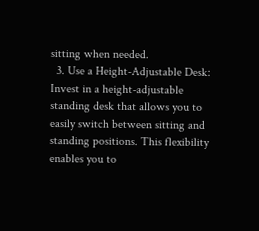sitting when needed.
  3. Use a Height-Adjustable Desk: Invest in a height-adjustable standing desk that allows you to easily switch between sitting and standing positions. This flexibility enables you to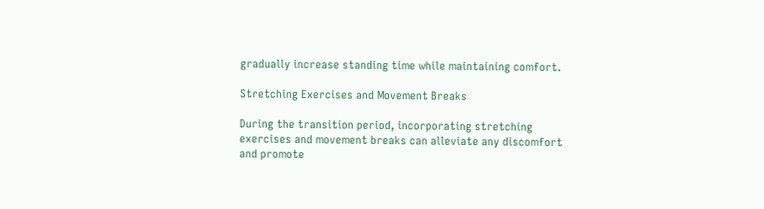gradually increase standing time while maintaining comfort.

Stretching Exercises and Movement Breaks

During the transition period, incorporating stretching exercises and movement breaks can alleviate any discomfort and promote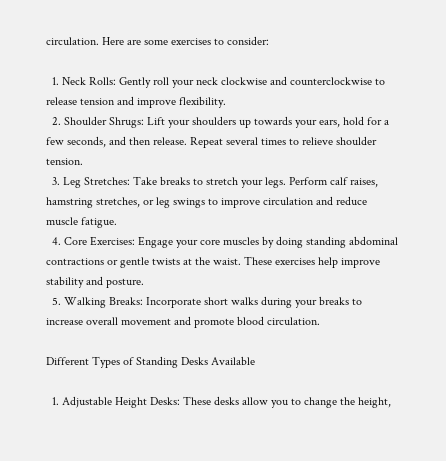circulation. Here are some exercises to consider:

  1. Neck Rolls: Gently roll your neck clockwise and counterclockwise to release tension and improve flexibility.
  2. Shoulder Shrugs: Lift your shoulders up towards your ears, hold for a few seconds, and then release. Repeat several times to relieve shoulder tension.
  3. Leg Stretches: Take breaks to stretch your legs. Perform calf raises, hamstring stretches, or leg swings to improve circulation and reduce muscle fatigue.
  4. Core Exercises: Engage your core muscles by doing standing abdominal contractions or gentle twists at the waist. These exercises help improve stability and posture.
  5. Walking Breaks: Incorporate short walks during your breaks to increase overall movement and promote blood circulation.

Different Types of Standing Desks Available

  1. Adjustable Height Desks: These desks allow you to change the height,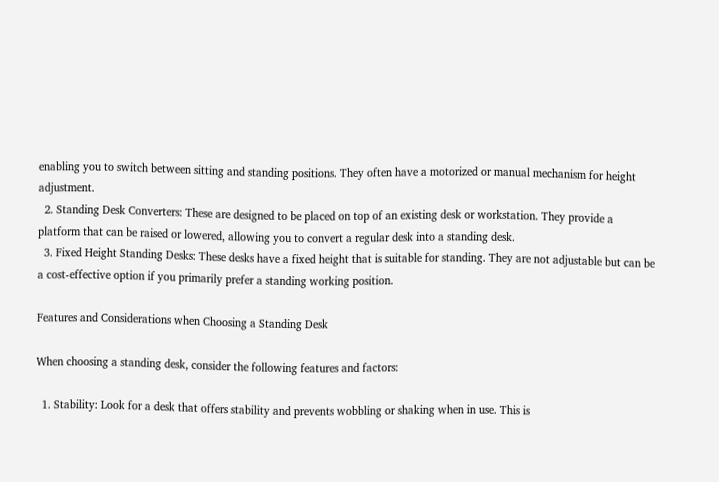enabling you to switch between sitting and standing positions. They often have a motorized or manual mechanism for height adjustment.
  2. Standing Desk Converters: These are designed to be placed on top of an existing desk or workstation. They provide a platform that can be raised or lowered, allowing you to convert a regular desk into a standing desk.
  3. Fixed Height Standing Desks: These desks have a fixed height that is suitable for standing. They are not adjustable but can be a cost-effective option if you primarily prefer a standing working position.

Features and Considerations when Choosing a Standing Desk

When choosing a standing desk, consider the following features and factors:

  1. Stability: Look for a desk that offers stability and prevents wobbling or shaking when in use. This is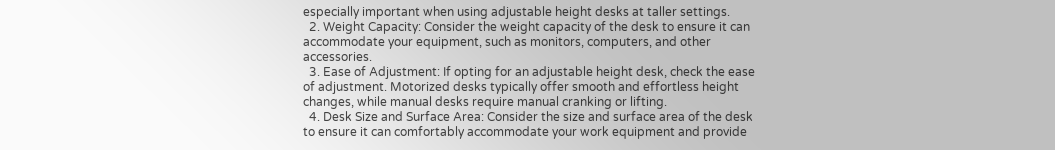especially important when using adjustable height desks at taller settings.
  2. Weight Capacity: Consider the weight capacity of the desk to ensure it can accommodate your equipment, such as monitors, computers, and other accessories.
  3. Ease of Adjustment: If opting for an adjustable height desk, check the ease of adjustment. Motorized desks typically offer smooth and effortless height changes, while manual desks require manual cranking or lifting.
  4. Desk Size and Surface Area: Consider the size and surface area of the desk to ensure it can comfortably accommodate your work equipment and provide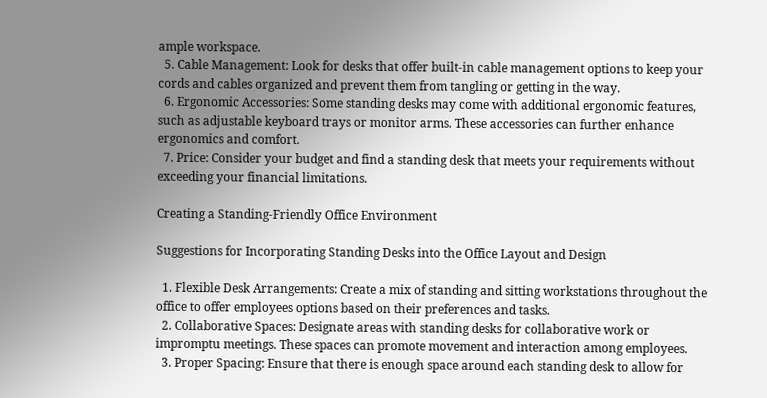ample workspace.
  5. Cable Management: Look for desks that offer built-in cable management options to keep your cords and cables organized and prevent them from tangling or getting in the way.
  6. Ergonomic Accessories: Some standing desks may come with additional ergonomic features, such as adjustable keyboard trays or monitor arms. These accessories can further enhance ergonomics and comfort.
  7. Price: Consider your budget and find a standing desk that meets your requirements without exceeding your financial limitations.

Creating a Standing-Friendly Office Environment

Suggestions for Incorporating Standing Desks into the Office Layout and Design

  1. Flexible Desk Arrangements: Create a mix of standing and sitting workstations throughout the office to offer employees options based on their preferences and tasks.
  2. Collaborative Spaces: Designate areas with standing desks for collaborative work or impromptu meetings. These spaces can promote movement and interaction among employees.
  3. Proper Spacing: Ensure that there is enough space around each standing desk to allow for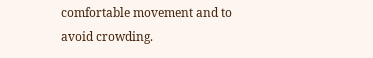comfortable movement and to avoid crowding.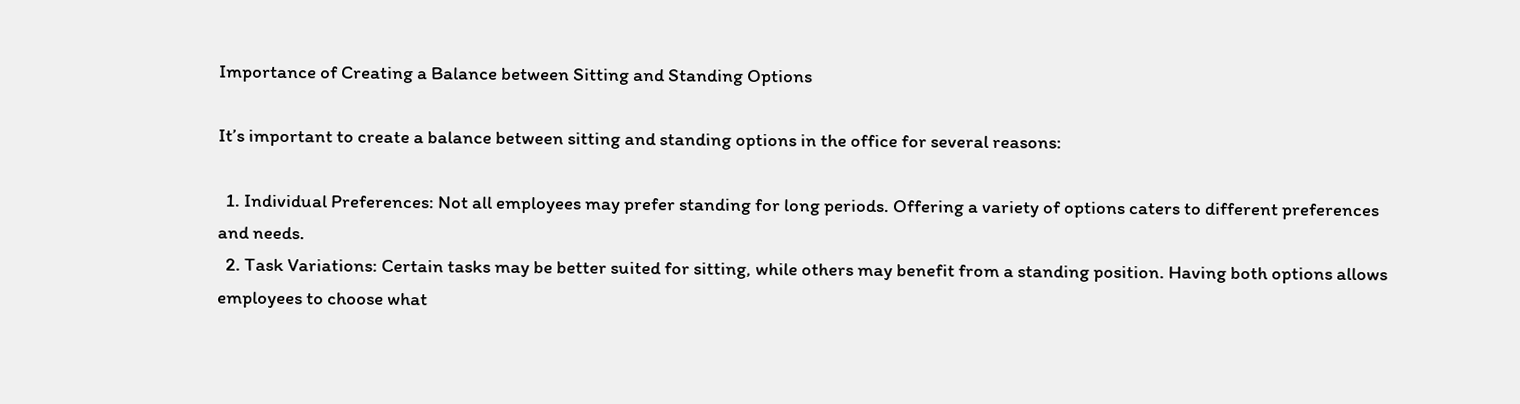Importance of Creating a Balance between Sitting and Standing Options

It’s important to create a balance between sitting and standing options in the office for several reasons:

  1. Individual Preferences: Not all employees may prefer standing for long periods. Offering a variety of options caters to different preferences and needs.
  2. Task Variations: Certain tasks may be better suited for sitting, while others may benefit from a standing position. Having both options allows employees to choose what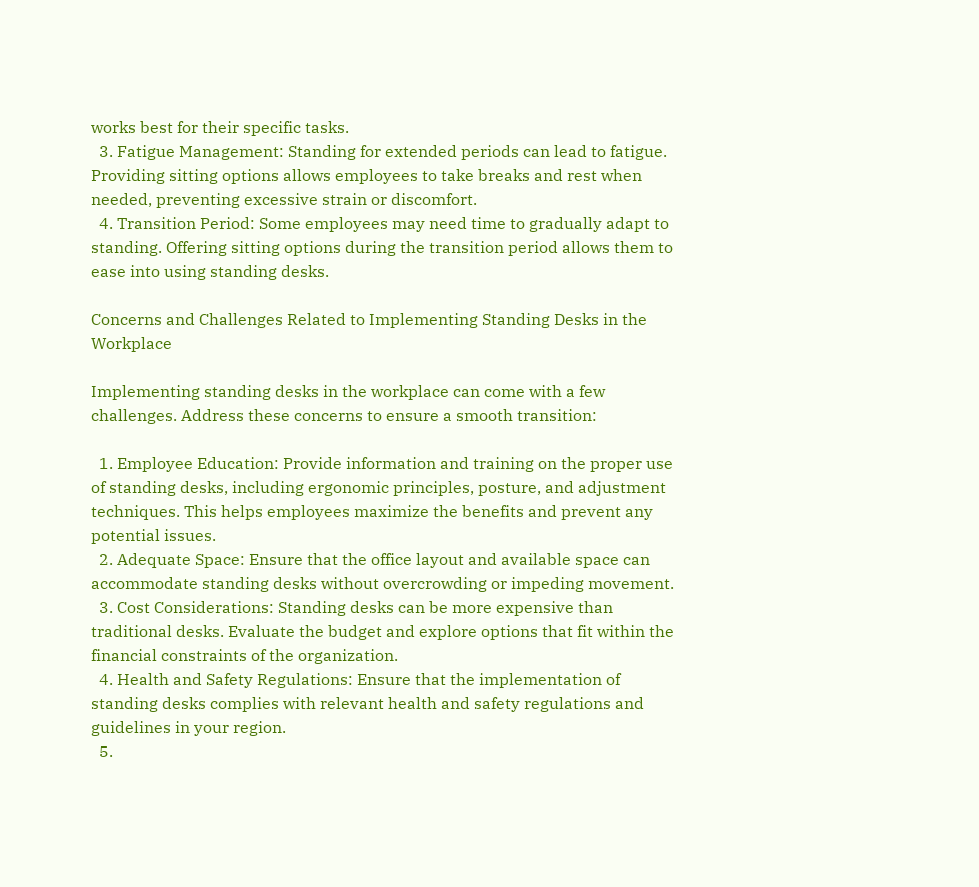works best for their specific tasks.
  3. Fatigue Management: Standing for extended periods can lead to fatigue. Providing sitting options allows employees to take breaks and rest when needed, preventing excessive strain or discomfort.
  4. Transition Period: Some employees may need time to gradually adapt to standing. Offering sitting options during the transition period allows them to ease into using standing desks.

Concerns and Challenges Related to Implementing Standing Desks in the Workplace

Implementing standing desks in the workplace can come with a few challenges. Address these concerns to ensure a smooth transition:

  1. Employee Education: Provide information and training on the proper use of standing desks, including ergonomic principles, posture, and adjustment techniques. This helps employees maximize the benefits and prevent any potential issues.
  2. Adequate Space: Ensure that the office layout and available space can accommodate standing desks without overcrowding or impeding movement.
  3. Cost Considerations: Standing desks can be more expensive than traditional desks. Evaluate the budget and explore options that fit within the financial constraints of the organization.
  4. Health and Safety Regulations: Ensure that the implementation of standing desks complies with relevant health and safety regulations and guidelines in your region.
  5.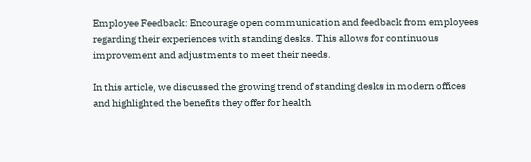Employee Feedback: Encourage open communication and feedback from employees regarding their experiences with standing desks. This allows for continuous improvement and adjustments to meet their needs.

In this article, we discussed the growing trend of standing desks in modern offices and highlighted the benefits they offer for health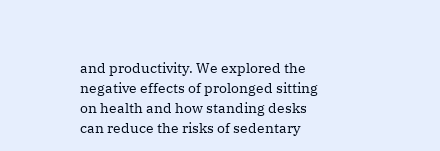and productivity. We explored the negative effects of prolonged sitting on health and how standing desks can reduce the risks of sedentary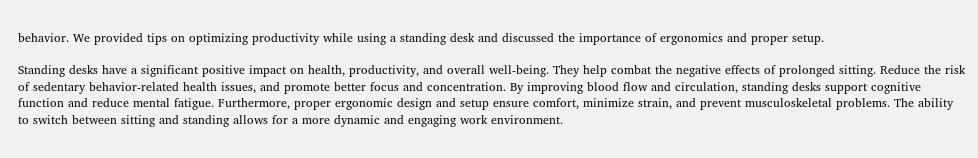behavior. We provided tips on optimizing productivity while using a standing desk and discussed the importance of ergonomics and proper setup.

Standing desks have a significant positive impact on health, productivity, and overall well-being. They help combat the negative effects of prolonged sitting. Reduce the risk of sedentary behavior-related health issues, and promote better focus and concentration. By improving blood flow and circulation, standing desks support cognitive function and reduce mental fatigue. Furthermore, proper ergonomic design and setup ensure comfort, minimize strain, and prevent musculoskeletal problems. The ability to switch between sitting and standing allows for a more dynamic and engaging work environment.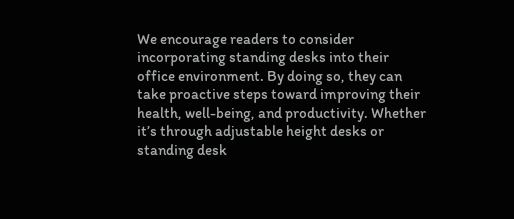We encourage readers to consider incorporating standing desks into their office environment. By doing so, they can take proactive steps toward improving their health, well-being, and productivity. Whether it’s through adjustable height desks or standing desk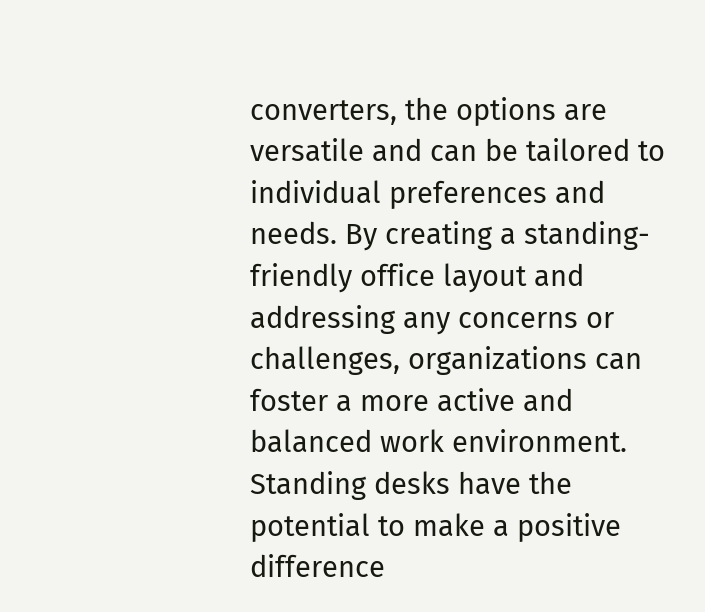converters, the options are versatile and can be tailored to individual preferences and needs. By creating a standing-friendly office layout and addressing any concerns or challenges, organizations can foster a more active and balanced work environment. Standing desks have the potential to make a positive difference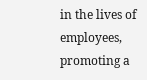in the lives of employees, promoting a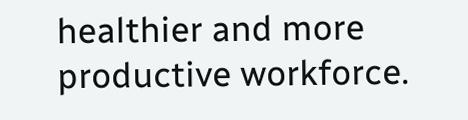healthier and more productive workforce.